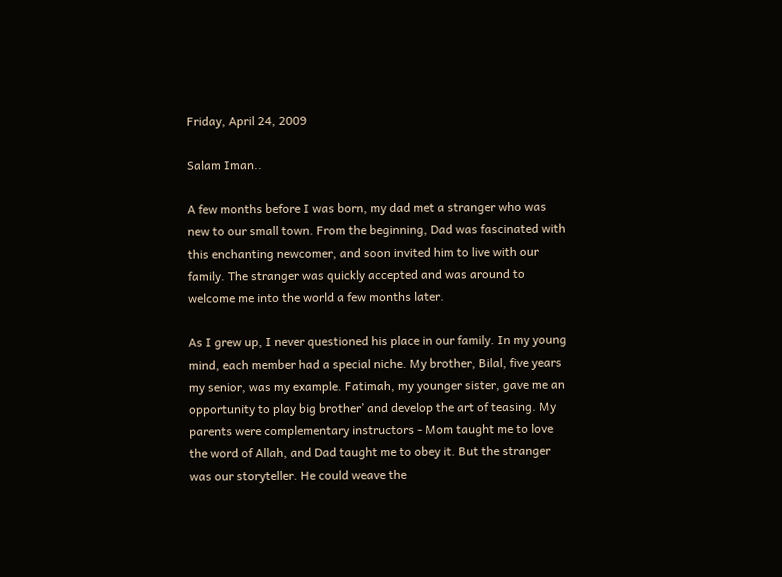Friday, April 24, 2009

Salam Iman..

A few months before I was born, my dad met a stranger who was new to our small town. From the beginning, Dad was fascinated with this enchanting newcomer, and soon invited him to live with our family. The stranger was quickly accepted and was around to welcome me into the world a few months later.

As I grew up, I never questioned his place in our family. In my young mind, each member had a special niche. My brother, Bilal, five years my senior, was my example. Fatimah, my younger sister, gave me an opportunity to play big brother’ and develop the art of teasing. My parents were complementary instructors - Mom taught me to love the word of Allah, and Dad taught me to obey it. But the stranger was our storyteller. He could weave the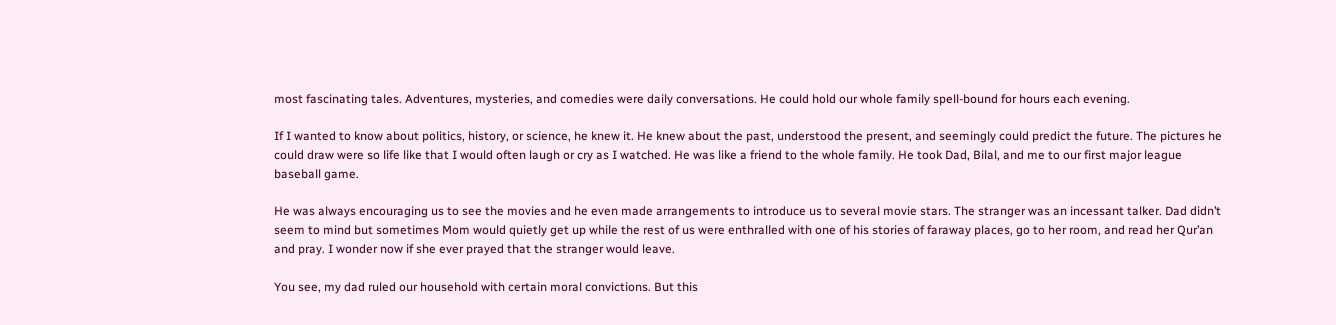most fascinating tales. Adventures, mysteries, and comedies were daily conversations. He could hold our whole family spell-bound for hours each evening.

If I wanted to know about politics, history, or science, he knew it. He knew about the past, understood the present, and seemingly could predict the future. The pictures he could draw were so life like that I would often laugh or cry as I watched. He was like a friend to the whole family. He took Dad, Bilal, and me to our first major league baseball game.

He was always encouraging us to see the movies and he even made arrangements to introduce us to several movie stars. The stranger was an incessant talker. Dad didn’t seem to mind but sometimes Mom would quietly get up while the rest of us were enthralled with one of his stories of faraway places, go to her room, and read her Qur’an and pray. I wonder now if she ever prayed that the stranger would leave.

You see, my dad ruled our household with certain moral convictions. But this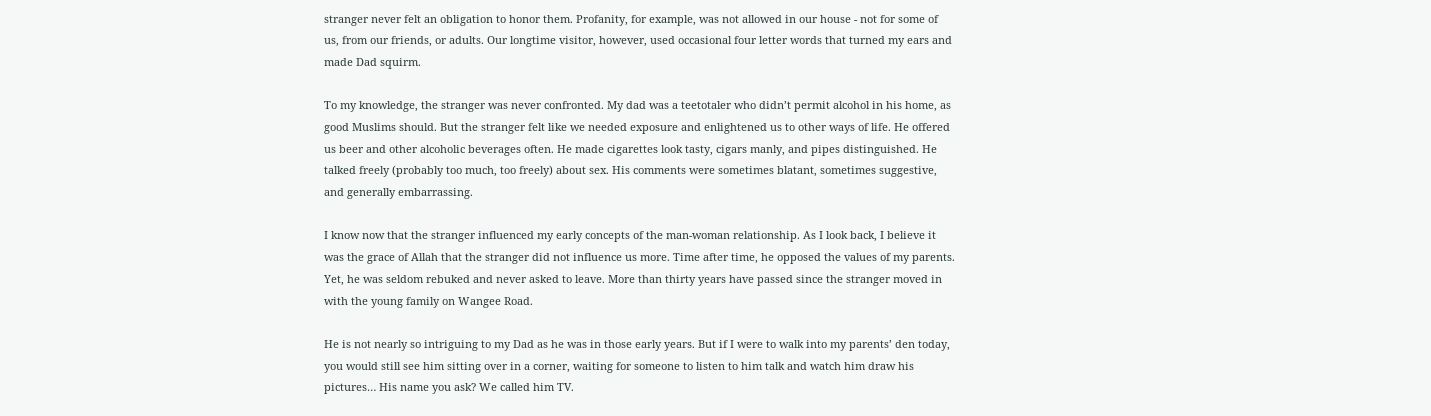stranger never felt an obligation to honor them. Profanity, for example, was not allowed in our house - not for some of us, from our friends, or adults. Our longtime visitor, however, used occasional four letter words that turned my ears and made Dad squirm.

To my knowledge, the stranger was never confronted. My dad was a teetotaler who didn’t permit alcohol in his home, as good Muslims should. But the stranger felt like we needed exposure and enlightened us to other ways of life. He offered us beer and other alcoholic beverages often. He made cigarettes look tasty, cigars manly, and pipes distinguished. He talked freely (probably too much, too freely) about sex. His comments were sometimes blatant, sometimes suggestive, and generally embarrassing.

I know now that the stranger influenced my early concepts of the man-woman relationship. As I look back, I believe it was the grace of Allah that the stranger did not influence us more. Time after time, he opposed the values of my parents. Yet, he was seldom rebuked and never asked to leave. More than thirty years have passed since the stranger moved in with the young family on Wangee Road.

He is not nearly so intriguing to my Dad as he was in those early years. But if I were to walk into my parents’ den today, you would still see him sitting over in a corner, waiting for someone to listen to him talk and watch him draw his pictures… His name you ask? We called him TV.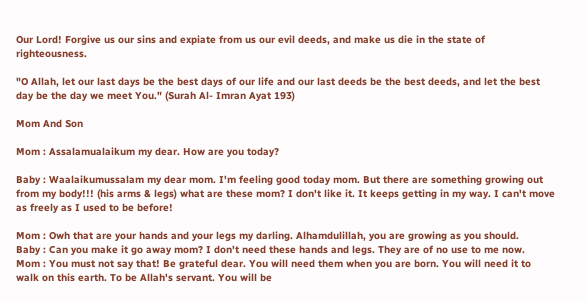Our Lord! Forgive us our sins and expiate from us our evil deeds, and make us die in the state of righteousness.

"O Allah, let our last days be the best days of our life and our last deeds be the best deeds, and let the best day be the day we meet You." (Surah Al- Imran Ayat 193)

Mom And Son

Mom : Assalamualaikum my dear. How are you today?

Baby : Waalaikumussalam my dear mom. I'm feeling good today mom. But there are something growing out from my body!!! (his arms & legs) what are these mom? I don't like it. It keeps getting in my way. I can't move as freely as I used to be before!

Mom : Owh that are your hands and your legs my darling. Alhamdulillah, you are growing as you should.
Baby : Can you make it go away mom? I don't need these hands and legs. They are of no use to me now.
Mom : You must not say that! Be grateful dear. You will need them when you are born. You will need it to walk on this earth. To be Allah's servant. You will be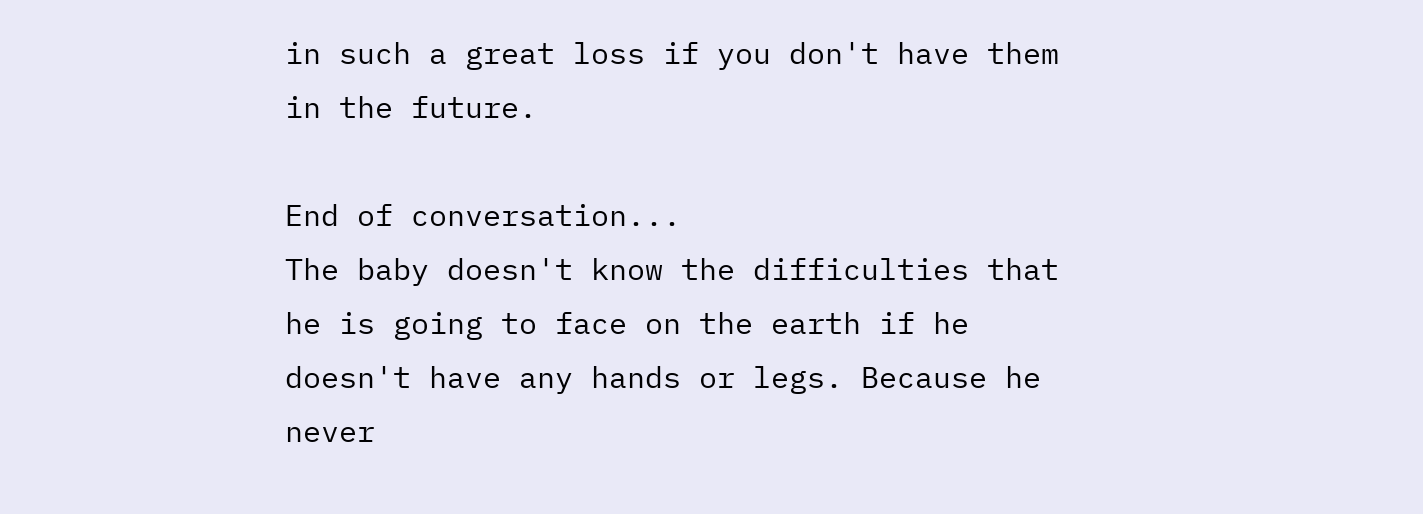in such a great loss if you don't have them in the future.

End of conversation...
The baby doesn't know the difficulties that he is going to face on the earth if he doesn't have any hands or legs. Because he never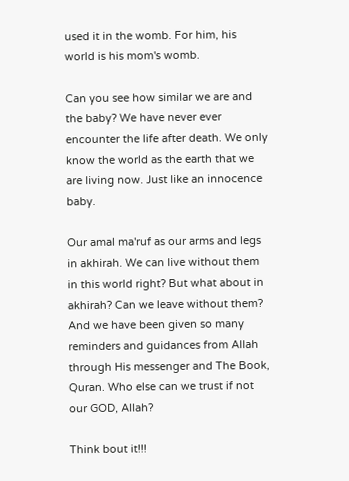used it in the womb. For him, his world is his mom's womb.

Can you see how similar we are and the baby? We have never ever encounter the life after death. We only know the world as the earth that we are living now. Just like an innocence baby.

Our amal ma'ruf as our arms and legs in akhirah. We can live without them in this world right? But what about in akhirah? Can we leave without them? And we have been given so many reminders and guidances from Allah through His messenger and The Book, Quran. Who else can we trust if not our GOD, Allah?

Think bout it!!!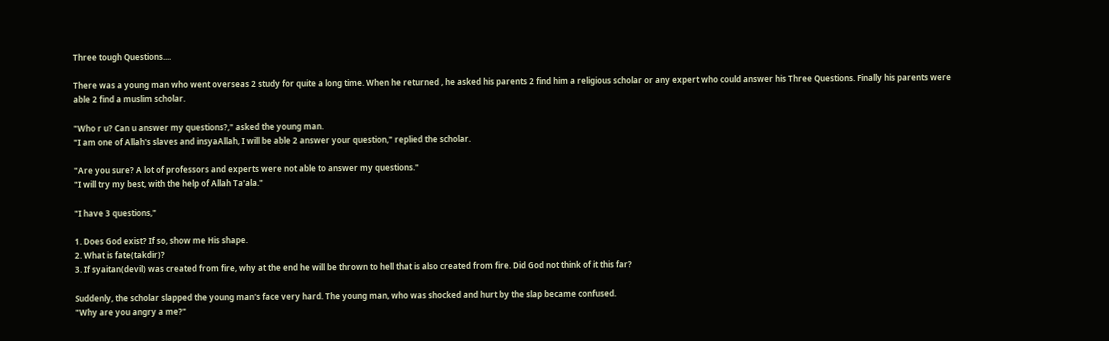Three tough Questions....

There was a young man who went overseas 2 study for quite a long time. When he returned , he asked his parents 2 find him a religious scholar or any expert who could answer his Three Questions. Finally his parents were able 2 find a muslim scholar.

"Who r u? Can u answer my questions?," asked the young man.
"I am one of Allah's slaves and insyaAllah, I will be able 2 answer your question," replied the scholar.

"Are you sure? A lot of professors and experts were not able to answer my questions."
"I will try my best, with the help of Allah Ta'ala."

"I have 3 questions,"

1. Does God exist? If so, show me His shape.
2. What is fate(takdir)?
3. If syaitan(devil) was created from fire, why at the end he will be thrown to hell that is also created from fire. Did God not think of it this far?

Suddenly, the scholar slapped the young man's face very hard. The young man, who was shocked and hurt by the slap became confused.
"Why are you angry a me?"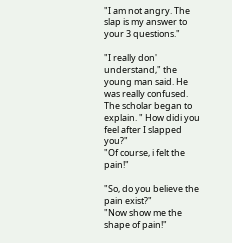"I am not angry. The slap is my answer to your 3 questions."

"I really don' understand," the young man said. He was really confused.
The scholar began to explain. " How didi you feel after I slapped you?"
"Of course, i felt the pain!"

"So, do you believe the pain exist?"
"Now show me the shape of pain!"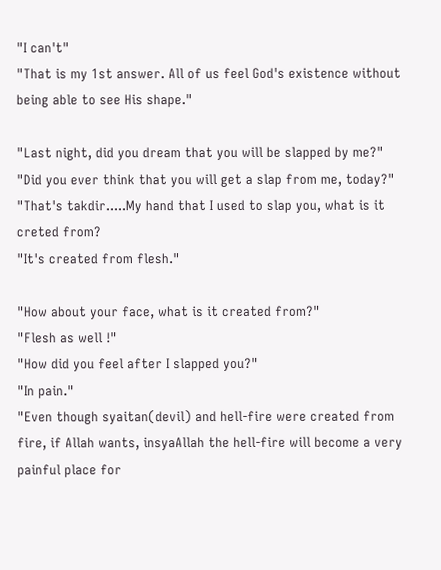"I can't"
"That is my 1st answer. All of us feel God's existence without being able to see His shape."

"Last night, did you dream that you will be slapped by me?"
"Did you ever think that you will get a slap from me, today?"
"That's takdir.....My hand that I used to slap you, what is it creted from?
"It's created from flesh."

"How about your face, what is it created from?"
"Flesh as well !"
"How did you feel after I slapped you?"
"In pain."
"Even though syaitan(devil) and hell-fire were created from fire, if Allah wants, insyaAllah the hell-fire will become a very painful place for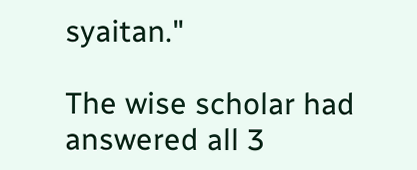syaitan."

The wise scholar had answered all 3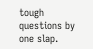tough questions by one slap.